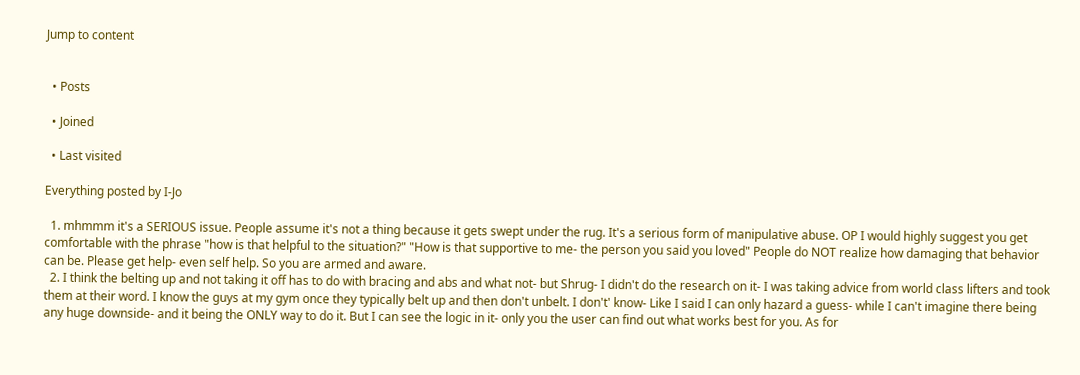Jump to content


  • Posts

  • Joined

  • Last visited

Everything posted by I-Jo

  1. mhmmm it's a SERIOUS issue. People assume it's not a thing because it gets swept under the rug. It's a serious form of manipulative abuse. OP I would highly suggest you get comfortable with the phrase "how is that helpful to the situation?" "How is that supportive to me- the person you said you loved" People do NOT realize how damaging that behavior can be. Please get help- even self help. So you are armed and aware.
  2. I think the belting up and not taking it off has to do with bracing and abs and what not- but Shrug- I didn't do the research on it- I was taking advice from world class lifters and took them at their word. I know the guys at my gym once they typically belt up and then don't unbelt. I don't' know- Like I said I can only hazard a guess- while I can't imagine there being any huge downside- and it being the ONLY way to do it. But I can see the logic in it- only you the user can find out what works best for you. As for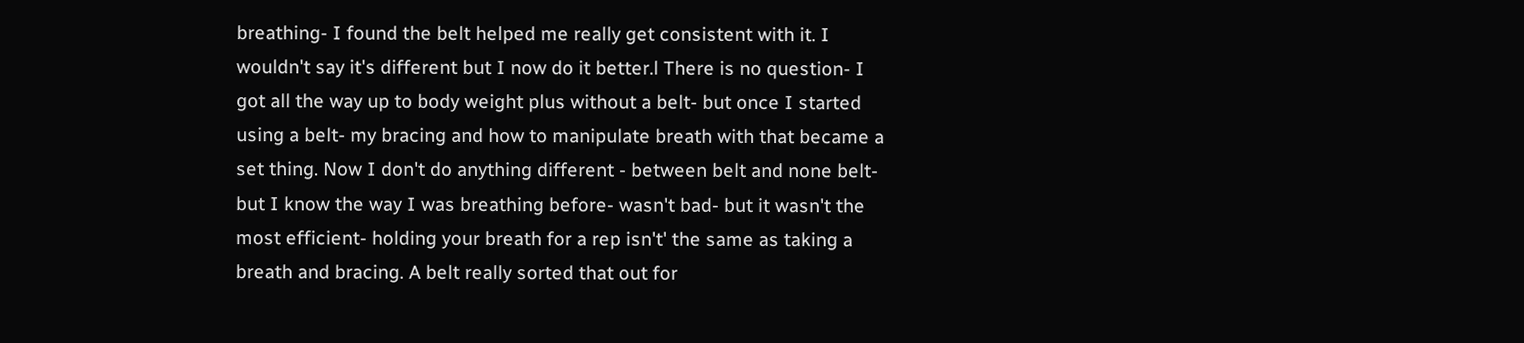breathing- I found the belt helped me really get consistent with it. I wouldn't say it's different but I now do it better.l There is no question- I got all the way up to body weight plus without a belt- but once I started using a belt- my bracing and how to manipulate breath with that became a set thing. Now I don't do anything different - between belt and none belt- but I know the way I was breathing before- wasn't bad- but it wasn't the most efficient- holding your breath for a rep isn't' the same as taking a breath and bracing. A belt really sorted that out for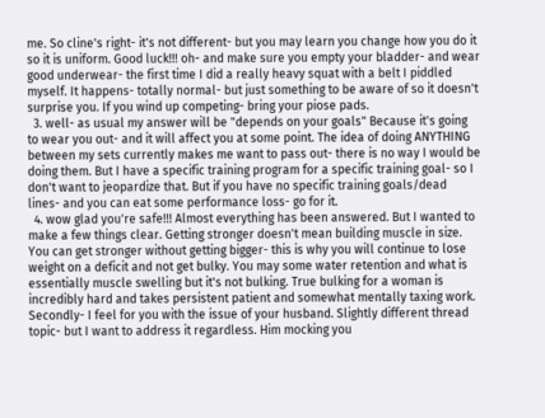me. So cline's right- it's not different- but you may learn you change how you do it so it is uniform. Good luck!!! oh- and make sure you empty your bladder- and wear good underwear- the first time I did a really heavy squat with a belt I piddled myself. It happens- totally normal- but just something to be aware of so it doesn't surprise you. If you wind up competing- bring your piose pads.
  3. well- as usual my answer will be "depends on your goals" Because it's going to wear you out- and it will affect you at some point. The idea of doing ANYTHING between my sets currently makes me want to pass out- there is no way I would be doing them. But I have a specific training program for a specific training goal- so I don't want to jeopardize that. But if you have no specific training goals/dead lines- and you can eat some performance loss- go for it.
  4. wow glad you're safe!!! Almost everything has been answered. But I wanted to make a few things clear. Getting stronger doesn't mean building muscle in size. You can get stronger without getting bigger- this is why you will continue to lose weight on a deficit and not get bulky. You may some water retention and what is essentially muscle swelling but it's not bulking. True bulking for a woman is incredibly hard and takes persistent patient and somewhat mentally taxing work. Secondly- I feel for you with the issue of your husband. Slightly different thread topic- but I want to address it regardless. Him mocking you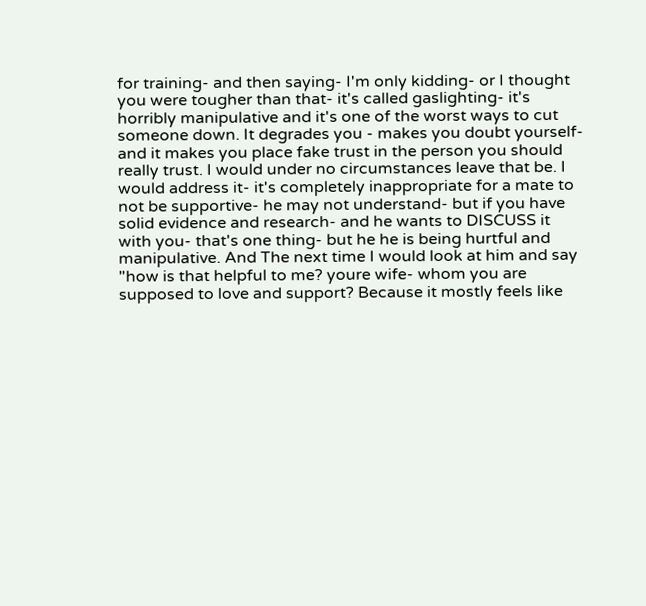for training- and then saying- I'm only kidding- or I thought you were tougher than that- it's called gaslighting- it's horribly manipulative and it's one of the worst ways to cut someone down. It degrades you - makes you doubt yourself- and it makes you place fake trust in the person you should really trust. I would under no circumstances leave that be. I would address it- it's completely inappropriate for a mate to not be supportive- he may not understand- but if you have solid evidence and research- and he wants to DISCUSS it with you- that's one thing- but he he is being hurtful and manipulative. And The next time I would look at him and say "how is that helpful to me? youre wife- whom you are supposed to love and support? Because it mostly feels like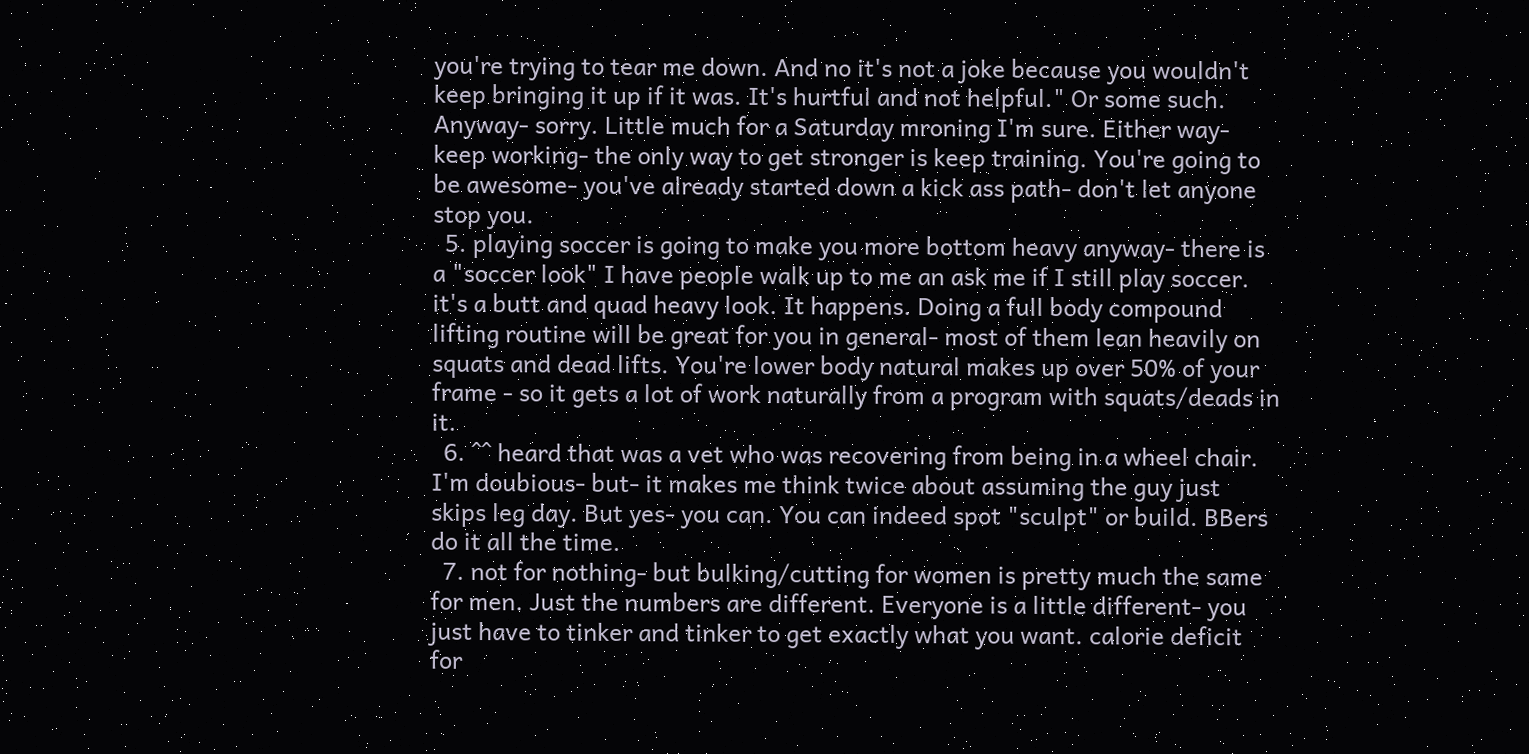you're trying to tear me down. And no it's not a joke because you wouldn't keep bringing it up if it was. It's hurtful and not helpful." Or some such. Anyway- sorry. Little much for a Saturday mroning I'm sure. Either way- keep working- the only way to get stronger is keep training. You're going to be awesome- you've already started down a kick ass path- don't let anyone stop you.
  5. playing soccer is going to make you more bottom heavy anyway- there is a "soccer look" I have people walk up to me an ask me if I still play soccer. it's a butt and quad heavy look. It happens. Doing a full body compound lifting routine will be great for you in general- most of them lean heavily on squats and dead lifts. You're lower body natural makes up over 50% of your frame - so it gets a lot of work naturally from a program with squats/deads in it.
  6. ^^ heard that was a vet who was recovering from being in a wheel chair. I'm doubious- but- it makes me think twice about assuming the guy just skips leg day. But yes- you can. You can indeed spot "sculpt" or build. BBers do it all the time.
  7. not for nothing- but bulking/cutting for women is pretty much the same for men. Just the numbers are different. Everyone is a little different- you just have to tinker and tinker to get exactly what you want. calorie deficit for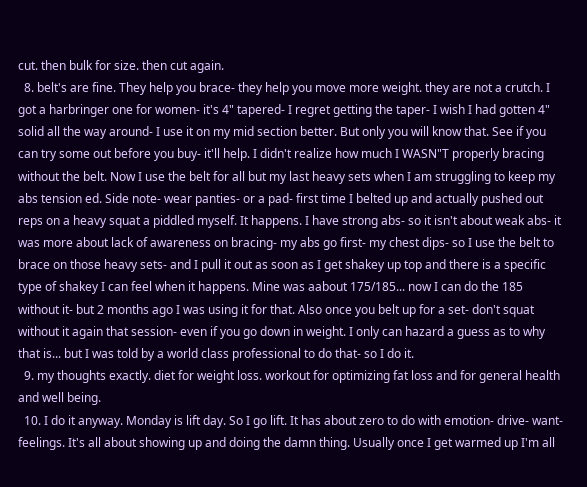cut. then bulk for size. then cut again.
  8. belt's are fine. They help you brace- they help you move more weight. they are not a crutch. I got a harbringer one for women- it's 4" tapered- I regret getting the taper- I wish I had gotten 4" solid all the way around- I use it on my mid section better. But only you will know that. See if you can try some out before you buy- it'll help. I didn't realize how much I WASN"T properly bracing without the belt. Now I use the belt for all but my last heavy sets when I am struggling to keep my abs tension ed. Side note- wear panties- or a pad- first time I belted up and actually pushed out reps on a heavy squat a piddled myself. It happens. I have strong abs- so it isn't about weak abs- it was more about lack of awareness on bracing- my abs go first- my chest dips- so I use the belt to brace on those heavy sets- and I pull it out as soon as I get shakey up top and there is a specific type of shakey I can feel when it happens. Mine was aabout 175/185... now I can do the 185 without it- but 2 months ago I was using it for that. Also once you belt up for a set- don't squat without it again that session- even if you go down in weight. I only can hazard a guess as to why that is... but I was told by a world class professional to do that- so I do it.
  9. my thoughts exactly. diet for weight loss. workout for optimizing fat loss and for general health and well being.
  10. I do it anyway. Monday is lift day. So I go lift. It has about zero to do with emotion- drive- want- feelings. It's all about showing up and doing the damn thing. Usually once I get warmed up I'm all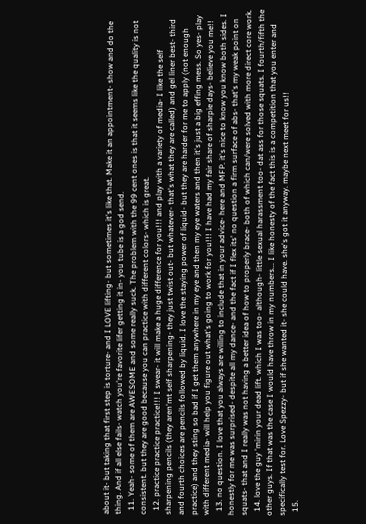about it- but taking that first step is torture- and I LOVE lifting- but sometimes it's like that. Make it an appointment- show and do the thing. And if all else fails- watch you're favorite lifer getting it in- you tube is a god send.
  11. Yeah- some of them are AWESOME and some really suck. The problem with the 99 cent ones is that it seems like the quality is not consistent. but they are good because you can practice with different colors- which is great.
  12. practice practice practice!!! I swear- it will make a huge difference for you!!! and play with a variety of media- I like the self sharpening pencils (they aren'mt self sharpening- they just twist out- but whatever- that's what they are called) and gel liner best- third and fourth choices are pencils followed by liquid. I love the staying power of liquid- but they are harder for me to apply (not enough practice) and they sting so bad if I get them anywhere in my eye and then my eye waters and then it's just a big effing mess. So yes- play with different media- will help you figure out what's going to work for you!!! I have had my fair share of sharpie days- believe you me!!
  13. no question. I love that you always are willing to include that in your advice- here and MFP. it's nice to know you know both sides. I honestly for me was surprised- despite all my dance- and the fact if I flex its' no question a firm surface of abs- that's my weak point on squats- that and I really was not having a better idea of how to properly brace- both of which can/were solved with more direct core work.
  14. love the guy 'mirin your dead lift. which I was too- although- little sexual harassment too- dat ass for those squats. I fourth/fifth the other guys. If that was the case I would have throw in my numbers... I like honesty of the fact this is a competition that you enter and specifically test for. Love Spezzy- but if she wanted it- she could have. she's got it anyway. maybe next meet for us!!
  15.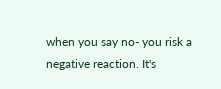when you say no- you risk a negative reaction. It's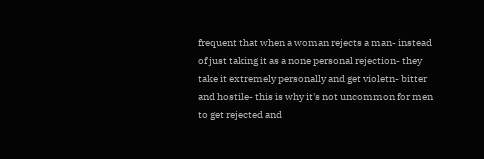frequent that when a woman rejects a man- instead of just taking it as a none personal rejection- they take it extremely personally and get violetn- bitter and hostile- this is why it's not uncommon for men to get rejected and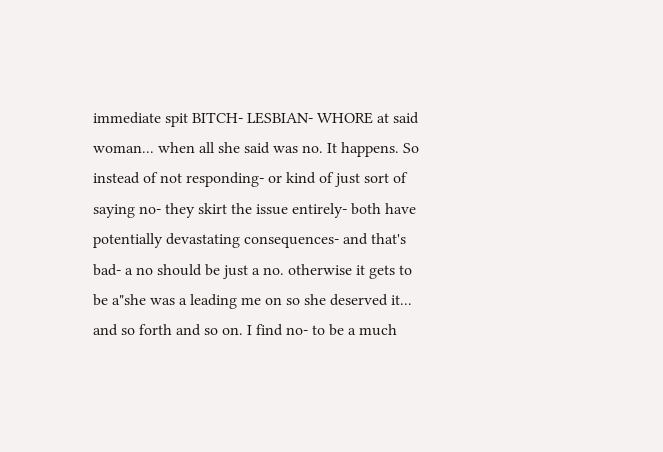immediate spit BITCH- LESBIAN- WHORE at said woman... when all she said was no. It happens. So instead of not responding- or kind of just sort of saying no- they skirt the issue entirely- both have potentially devastating consequences- and that's bad- a no should be just a no. otherwise it gets to be a"she was a leading me on so she deserved it... and so forth and so on. I find no- to be a much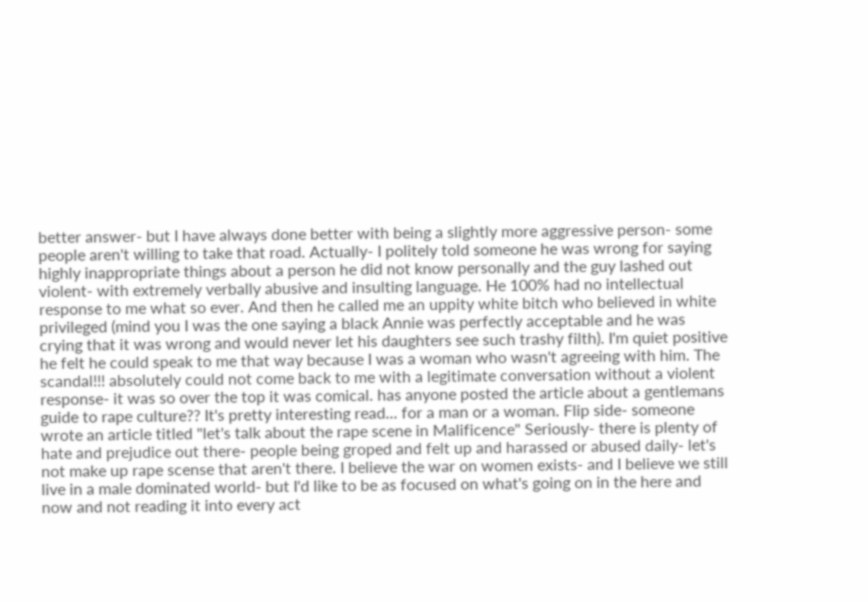better answer- but I have always done better with being a slightly more aggressive person- some people aren't willing to take that road. Actually- I politely told someone he was wrong for saying highly inappropriate things about a person he did not know personally and the guy lashed out violent- with extremely verbally abusive and insulting language. He 100% had no intellectual response to me what so ever. And then he called me an uppity white bitch who believed in white privileged (mind you I was the one saying a black Annie was perfectly acceptable and he was crying that it was wrong and would never let his daughters see such trashy filth). I'm quiet positive he felt he could speak to me that way because I was a woman who wasn't agreeing with him. The scandal!!! absolutely could not come back to me with a legitimate conversation without a violent response- it was so over the top it was comical. has anyone posted the article about a gentlemans guide to rape culture?? It's pretty interesting read... for a man or a woman. Flip side- someone wrote an article titled "let's talk about the rape scene in Malificence" Seriously- there is plenty of hate and prejudice out there- people being groped and felt up and harassed or abused daily- let's not make up rape scense that aren't there. I believe the war on women exists- and I believe we still live in a male dominated world- but I'd like to be as focused on what's going on in the here and now and not reading it into every act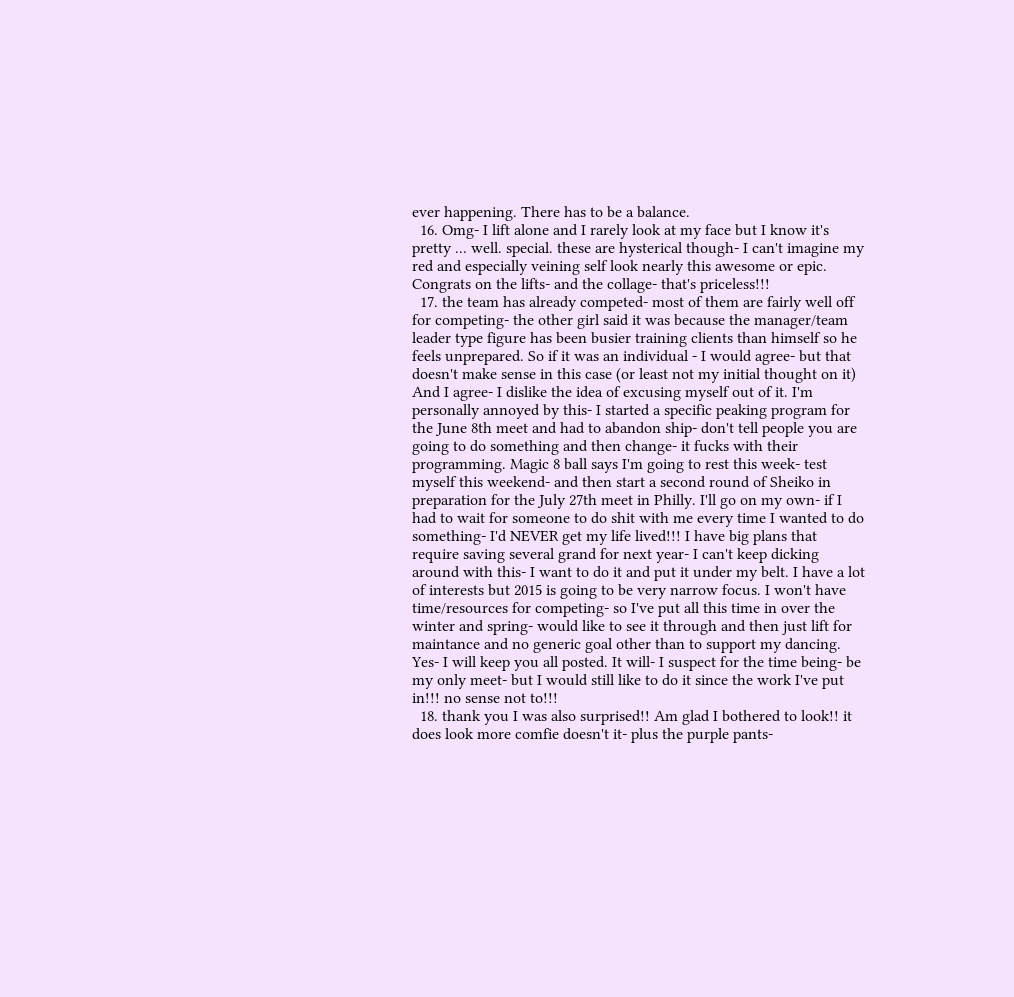ever happening. There has to be a balance.
  16. Omg- I lift alone and I rarely look at my face but I know it's pretty ... well. special. these are hysterical though- I can't imagine my red and especially veining self look nearly this awesome or epic. Congrats on the lifts- and the collage- that's priceless!!!
  17. the team has already competed- most of them are fairly well off for competing- the other girl said it was because the manager/team leader type figure has been busier training clients than himself so he feels unprepared. So if it was an individual - I would agree- but that doesn't make sense in this case (or least not my initial thought on it) And I agree- I dislike the idea of excusing myself out of it. I'm personally annoyed by this- I started a specific peaking program for the June 8th meet and had to abandon ship- don't tell people you are going to do something and then change- it fucks with their programming. Magic 8 ball says I'm going to rest this week- test myself this weekend- and then start a second round of Sheiko in preparation for the July 27th meet in Philly. I'll go on my own- if I had to wait for someone to do shit with me every time I wanted to do something- I'd NEVER get my life lived!!! I have big plans that require saving several grand for next year- I can't keep dicking around with this- I want to do it and put it under my belt. I have a lot of interests but 2015 is going to be very narrow focus. I won't have time/resources for competing- so I've put all this time in over the winter and spring- would like to see it through and then just lift for maintance and no generic goal other than to support my dancing. Yes- I will keep you all posted. It will- I suspect for the time being- be my only meet- but I would still like to do it since the work I've put in!!! no sense not to!!!
  18. thank you I was also surprised!! Am glad I bothered to look!! it does look more comfie doesn't it- plus the purple pants-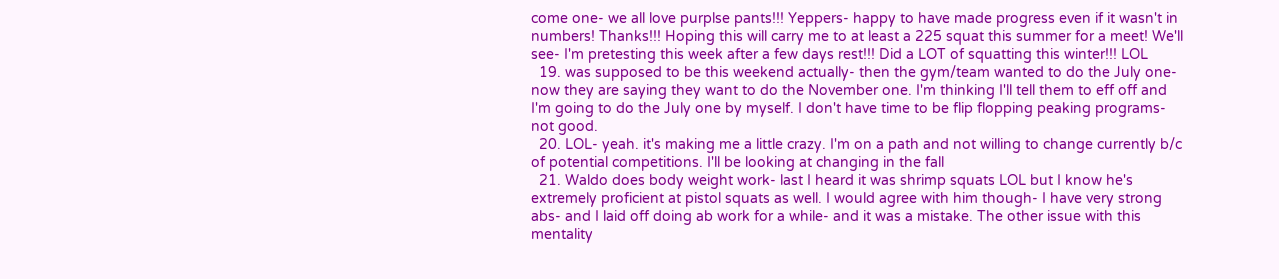come one- we all love purplse pants!!! Yeppers- happy to have made progress even if it wasn't in numbers! Thanks!!! Hoping this will carry me to at least a 225 squat this summer for a meet! We'll see- I'm pretesting this week after a few days rest!!! Did a LOT of squatting this winter!!! LOL
  19. was supposed to be this weekend actually- then the gym/team wanted to do the July one- now they are saying they want to do the November one. I'm thinking I'll tell them to eff off and I'm going to do the July one by myself. I don't have time to be flip flopping peaking programs- not good.
  20. LOL- yeah. it's making me a little crazy. I'm on a path and not willing to change currently b/c of potential competitions. I'll be looking at changing in the fall
  21. Waldo does body weight work- last I heard it was shrimp squats LOL but I know he's extremely proficient at pistol squats as well. I would agree with him though- I have very strong abs- and I laid off doing ab work for a while- and it was a mistake. The other issue with this mentality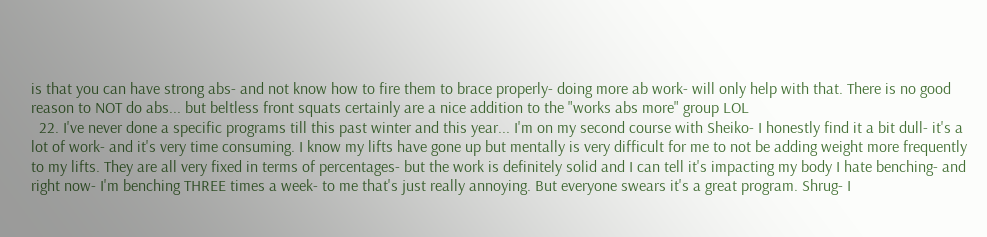is that you can have strong abs- and not know how to fire them to brace properly- doing more ab work- will only help with that. There is no good reason to NOT do abs... but beltless front squats certainly are a nice addition to the "works abs more" group LOL
  22. I've never done a specific programs till this past winter and this year... I'm on my second course with Sheiko- I honestly find it a bit dull- it's a lot of work- and it's very time consuming. I know my lifts have gone up but mentally is very difficult for me to not be adding weight more frequently to my lifts. They are all very fixed in terms of percentages- but the work is definitely solid and I can tell it's impacting my body I hate benching- and right now- I'm benching THREE times a week- to me that's just really annoying. But everyone swears it's a great program. Shrug- I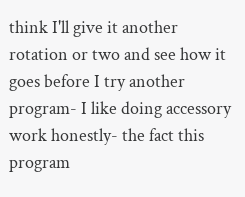think I'll give it another rotation or two and see how it goes before I try another program- I like doing accessory work honestly- the fact this program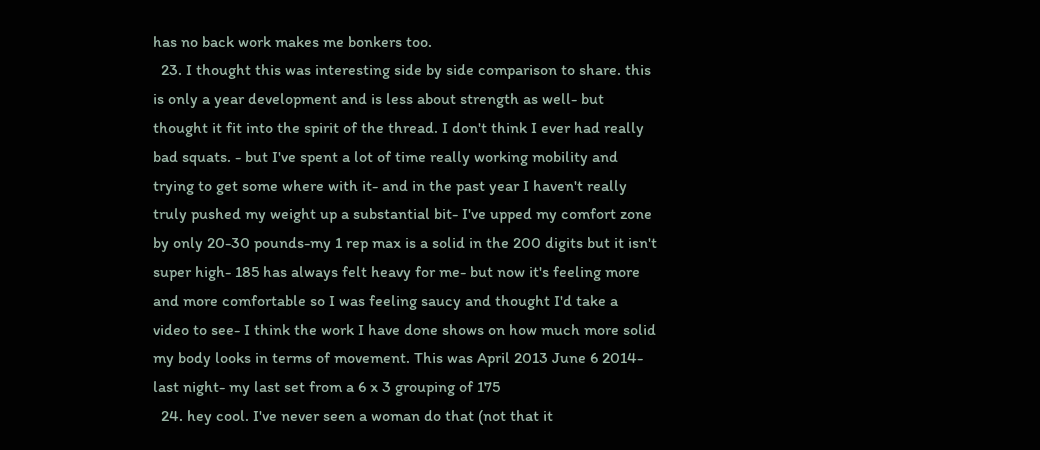has no back work makes me bonkers too.
  23. I thought this was interesting side by side comparison to share. this is only a year development and is less about strength as well- but thought it fit into the spirit of the thread. I don't think I ever had really bad squats. - but I've spent a lot of time really working mobility and trying to get some where with it- and in the past year I haven't really truly pushed my weight up a substantial bit- I've upped my comfort zone by only 20-30 pounds-my 1 rep max is a solid in the 200 digits but it isn't super high- 185 has always felt heavy for me- but now it's feeling more and more comfortable so I was feeling saucy and thought I'd take a video to see- I think the work I have done shows on how much more solid my body looks in terms of movement. This was April 2013 June 6 2014- last night- my last set from a 6 x 3 grouping of 175
  24. hey cool. I've never seen a woman do that (not that it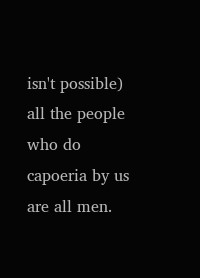isn't possible) all the people who do capoeria by us are all men.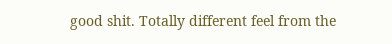good shit. Totally different feel from the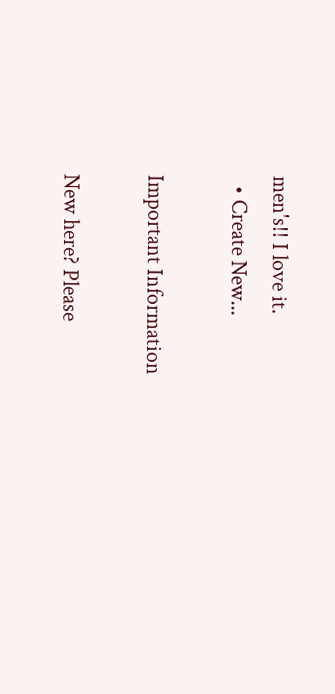men's!! I love it.
  • Create New...

Important Information

New here? Please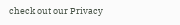check out our Privacy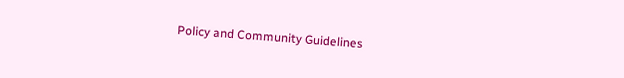Policy and Community Guidelines